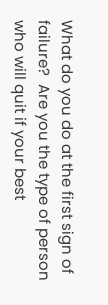What do you do at the first sign of failure?  Are you the type of person who will quit if your best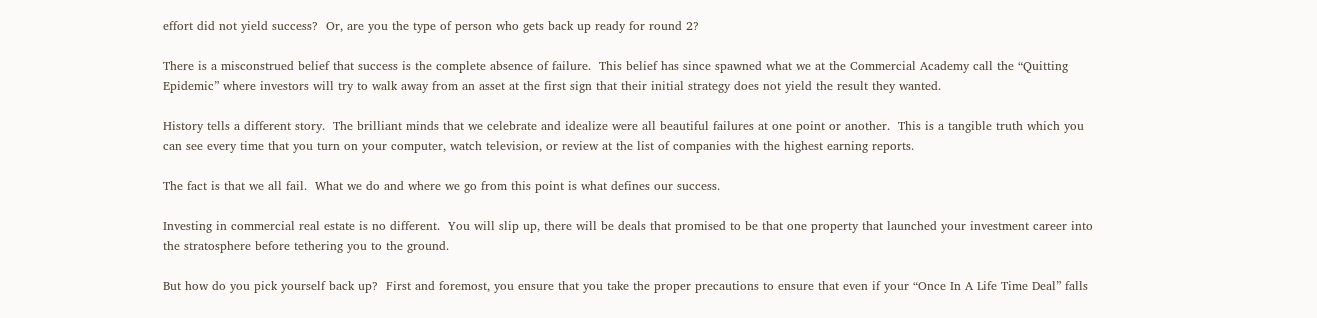effort did not yield success?  Or, are you the type of person who gets back up ready for round 2?

There is a misconstrued belief that success is the complete absence of failure.  This belief has since spawned what we at the Commercial Academy call the “Quitting Epidemic” where investors will try to walk away from an asset at the first sign that their initial strategy does not yield the result they wanted.

History tells a different story.  The brilliant minds that we celebrate and idealize were all beautiful failures at one point or another.  This is a tangible truth which you can see every time that you turn on your computer, watch television, or review at the list of companies with the highest earning reports.

The fact is that we all fail.  What we do and where we go from this point is what defines our success.

Investing in commercial real estate is no different.  You will slip up, there will be deals that promised to be that one property that launched your investment career into the stratosphere before tethering you to the ground.

But how do you pick yourself back up?  First and foremost, you ensure that you take the proper precautions to ensure that even if your “Once In A Life Time Deal” falls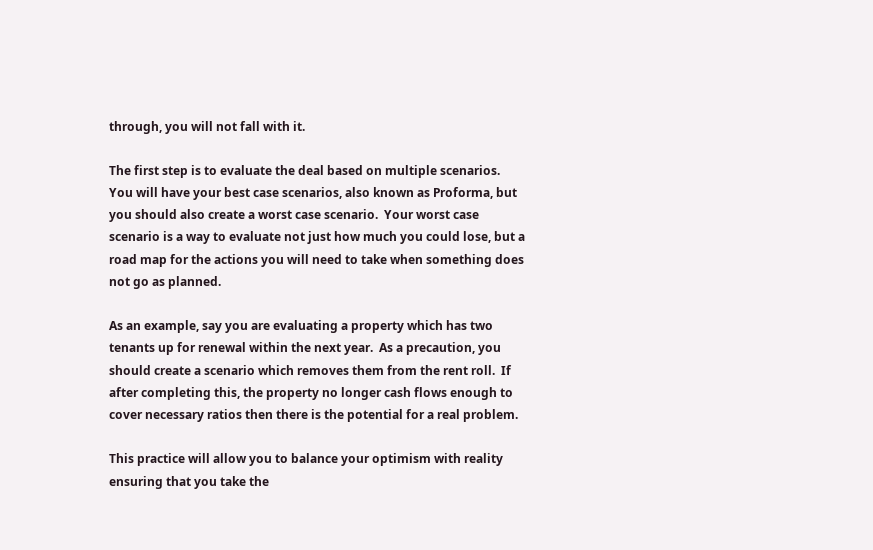through, you will not fall with it.

The first step is to evaluate the deal based on multiple scenarios.  You will have your best case scenarios, also known as Proforma, but you should also create a worst case scenario.  Your worst case scenario is a way to evaluate not just how much you could lose, but a road map for the actions you will need to take when something does not go as planned.

As an example, say you are evaluating a property which has two tenants up for renewal within the next year.  As a precaution, you should create a scenario which removes them from the rent roll.  If after completing this, the property no longer cash flows enough to cover necessary ratios then there is the potential for a real problem.

This practice will allow you to balance your optimism with reality ensuring that you take the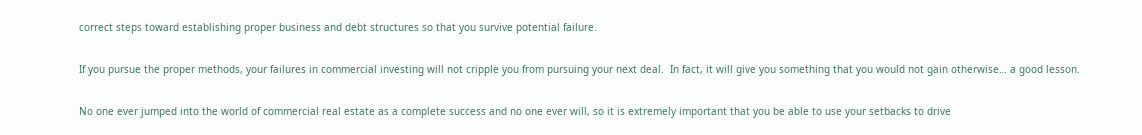correct steps toward establishing proper business and debt structures so that you survive potential failure.

If you pursue the proper methods, your failures in commercial investing will not cripple you from pursuing your next deal.  In fact, it will give you something that you would not gain otherwise… a good lesson.

No one ever jumped into the world of commercial real estate as a complete success and no one ever will, so it is extremely important that you be able to use your setbacks to drive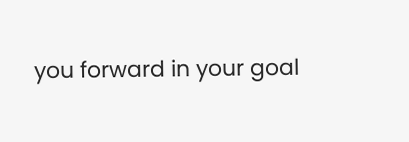you forward in your goal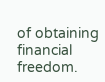of obtaining financial freedom.